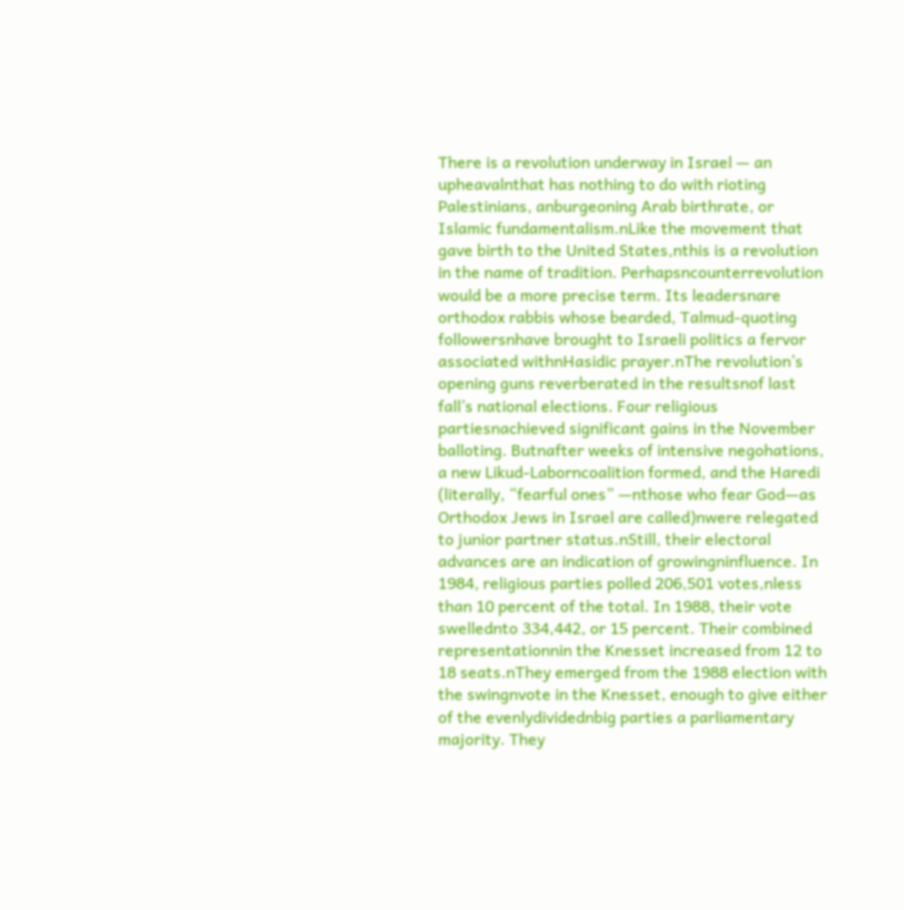There is a revolution underway in Israel — an upheavalnthat has nothing to do with rioting Palestinians, anburgeoning Arab birthrate, or Islamic fundamentalism.nLike the movement that gave birth to the United States,nthis is a revolution in the name of tradition. Perhapsncounterrevolution would be a more precise term. Its leadersnare orthodox rabbis whose bearded, Talmud-quoting followersnhave brought to Israeli politics a fervor associated withnHasidic prayer.nThe revolution’s opening guns reverberated in the resultsnof last fall’s national elections. Four religious partiesnachieved significant gains in the November balloting. Butnafter weeks of intensive negohations, a new Likud-Laborncoalition formed, and the Haredi (literally, “fearful ones” —nthose who fear God—as Orthodox Jews in Israel are called)nwere relegated to junior partner status.nStill, their electoral advances are an indication of growingninfluence. In 1984, religious parties polled 206,501 votes,nless than 10 percent of the total. In 1988, their vote swellednto 334,442, or 15 percent. Their combined representationnin the Knesset increased from 12 to 18 seats.nThey emerged from the 1988 election with the swingnvote in the Knesset, enough to give either of the evenlydividednbig parties a parliamentary majority. They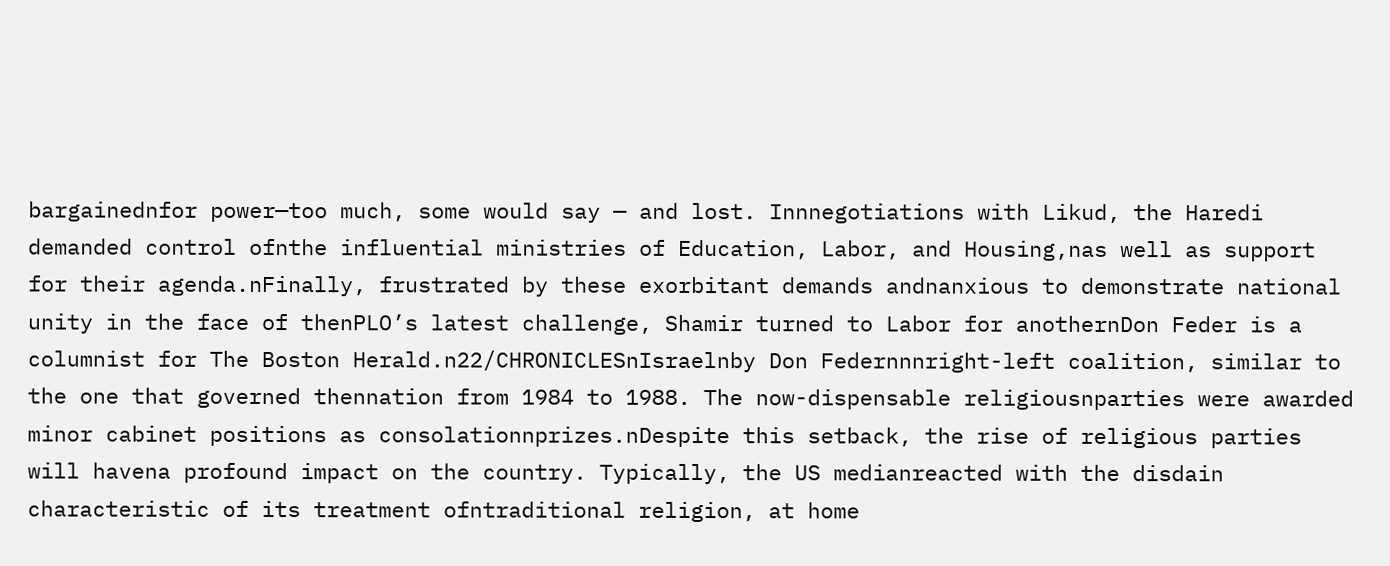bargainednfor power—too much, some would say — and lost. Innnegotiations with Likud, the Haredi demanded control ofnthe influential ministries of Education, Labor, and Housing,nas well as support for their agenda.nFinally, frustrated by these exorbitant demands andnanxious to demonstrate national unity in the face of thenPLO’s latest challenge, Shamir turned to Labor for anothernDon Feder is a columnist for The Boston Herald.n22/CHRONICLESnIsraelnby Don Federnnnright-left coalition, similar to the one that governed thennation from 1984 to 1988. The now-dispensable religiousnparties were awarded minor cabinet positions as consolationnprizes.nDespite this setback, the rise of religious parties will havena profound impact on the country. Typically, the US medianreacted with the disdain characteristic of its treatment ofntraditional religion, at home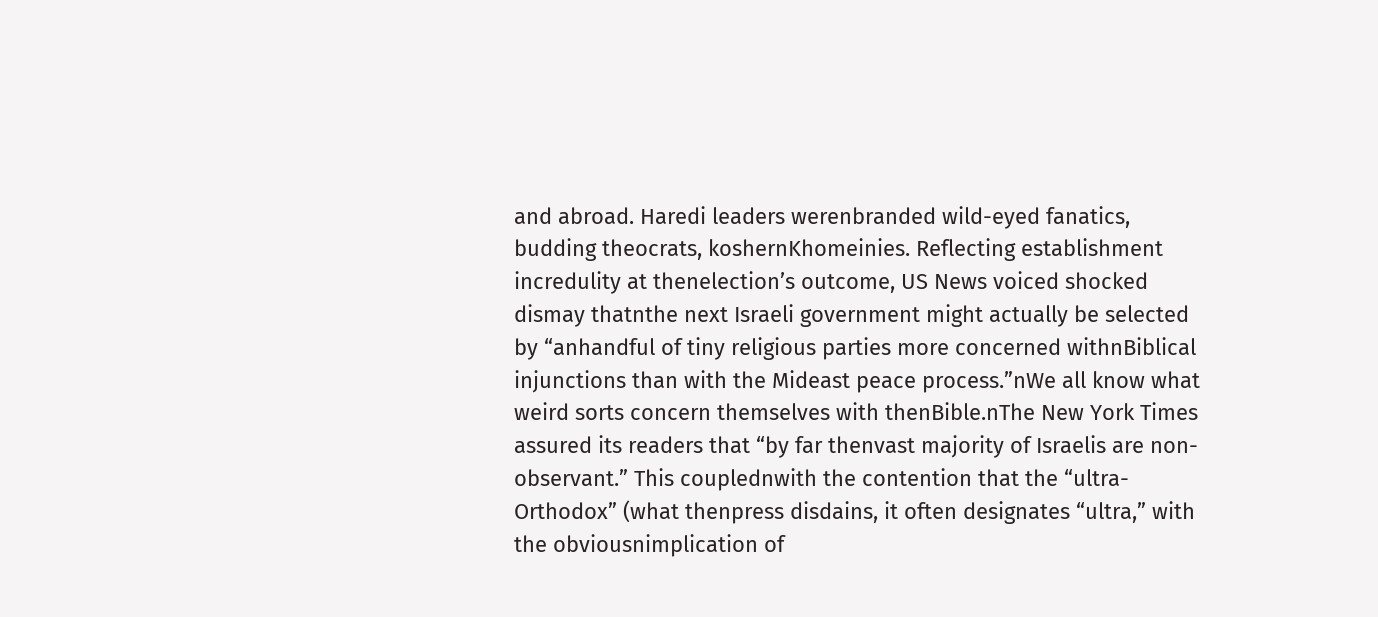and abroad. Haredi leaders werenbranded wild-eyed fanatics, budding theocrats, koshernKhomeinies. Reflecting establishment incredulity at thenelection’s outcome, US News voiced shocked dismay thatnthe next Israeli government might actually be selected by “anhandful of tiny religious parties more concerned withnBiblical injunctions than with the Mideast peace process.”nWe all know what weird sorts concern themselves with thenBible.nThe New York Times assured its readers that “by far thenvast majority of Israelis are non-observant.” This couplednwith the contention that the “ultra-Orthodox” (what thenpress disdains, it often designates “ultra,” with the obviousnimplication of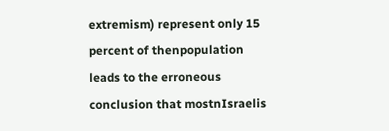extremism) represent only 15 percent of thenpopulation leads to the erroneous conclusion that mostnIsraelis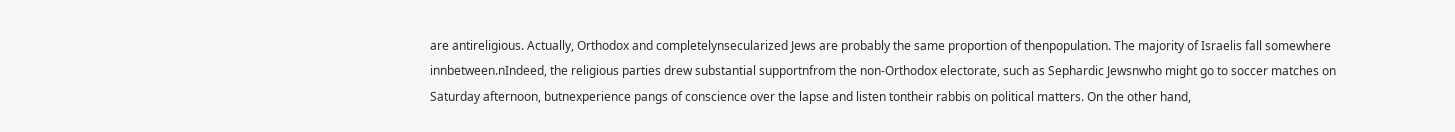are antireligious. Actually, Orthodox and completelynsecularized Jews are probably the same proportion of thenpopulation. The majority of Israelis fall somewhere innbetween.nIndeed, the religious parties drew substantial supportnfrom the non-Orthodox electorate, such as Sephardic Jewsnwho might go to soccer matches on Saturday afternoon, butnexperience pangs of conscience over the lapse and listen tontheir rabbis on political matters. On the other hand,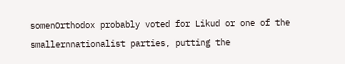somenOrthodox probably voted for Likud or one of the smallernnationalist parties, putting the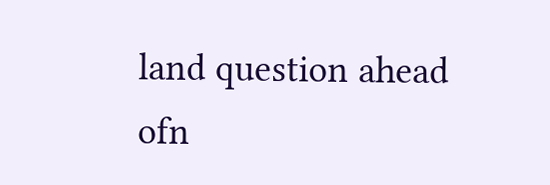land question ahead ofn